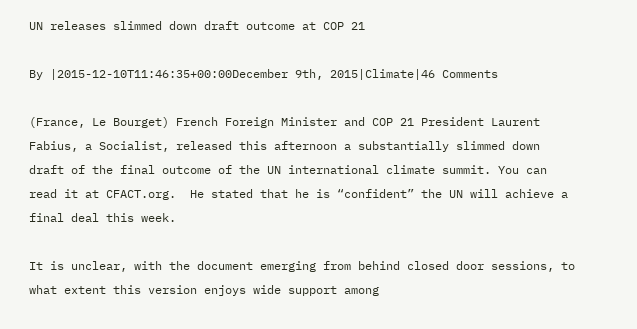UN releases slimmed down draft outcome at COP 21

By |2015-12-10T11:46:35+00:00December 9th, 2015|Climate|46 Comments

(France, Le Bourget) French Foreign Minister and COP 21 President Laurent Fabius, a Socialist, released this afternoon a substantially slimmed down draft of the final outcome of the UN international climate summit. You can read it at CFACT.org.  He stated that he is “confident” the UN will achieve a final deal this week.

It is unclear, with the document emerging from behind closed door sessions, to what extent this version enjoys wide support among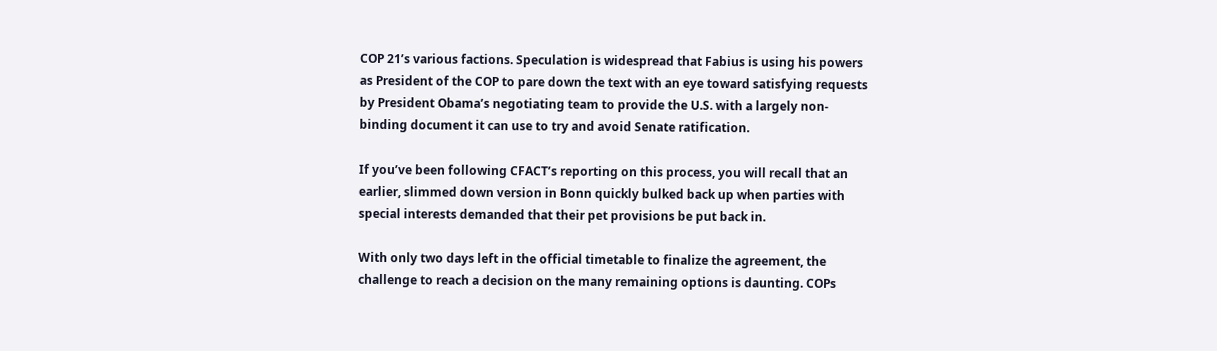COP 21’s various factions. Speculation is widespread that Fabius is using his powers as President of the COP to pare down the text with an eye toward satisfying requests by President Obama’s negotiating team to provide the U.S. with a largely non-binding document it can use to try and avoid Senate ratification.

If you’ve been following CFACT’s reporting on this process, you will recall that an earlier, slimmed down version in Bonn quickly bulked back up when parties with special interests demanded that their pet provisions be put back in.

With only two days left in the official timetable to finalize the agreement, the challenge to reach a decision on the many remaining options is daunting. COPs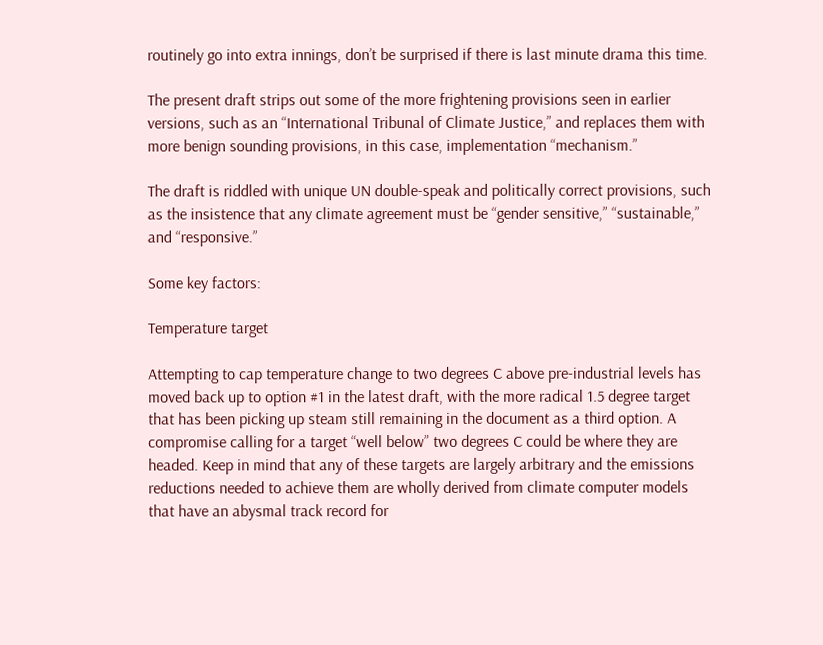routinely go into extra innings, don’t be surprised if there is last minute drama this time.

The present draft strips out some of the more frightening provisions seen in earlier versions, such as an “International Tribunal of Climate Justice,” and replaces them with more benign sounding provisions, in this case, implementation “mechanism.”

The draft is riddled with unique UN double-speak and politically correct provisions, such as the insistence that any climate agreement must be “gender sensitive,” “sustainable,” and “responsive.”

Some key factors:

Temperature target

Attempting to cap temperature change to two degrees C above pre-industrial levels has moved back up to option #1 in the latest draft, with the more radical 1.5 degree target that has been picking up steam still remaining in the document as a third option. A compromise calling for a target “well below” two degrees C could be where they are headed. Keep in mind that any of these targets are largely arbitrary and the emissions reductions needed to achieve them are wholly derived from climate computer models that have an abysmal track record for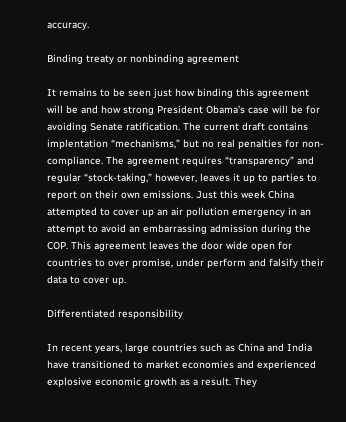accuracy.

Binding treaty or nonbinding agreement

It remains to be seen just how binding this agreement will be and how strong President Obama’s case will be for avoiding Senate ratification. The current draft contains implentation “mechanisms,” but no real penalties for non-compliance. The agreement requires “transparency” and regular “stock-taking,” however, leaves it up to parties to report on their own emissions. Just this week China attempted to cover up an air pollution emergency in an attempt to avoid an embarrassing admission during the COP. This agreement leaves the door wide open for countries to over promise, under perform and falsify their data to cover up.

Differentiated responsibility

In recent years, large countries such as China and India have transitioned to market economies and experienced explosive economic growth as a result. They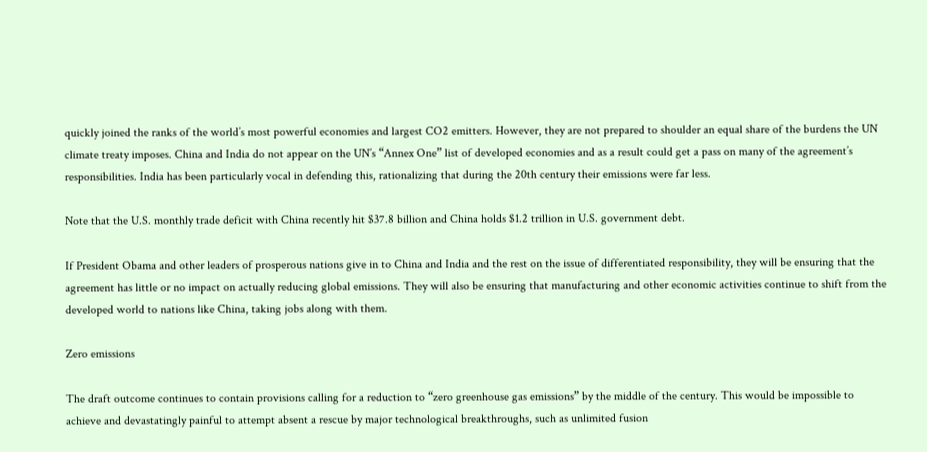quickly joined the ranks of the world’s most powerful economies and largest CO2 emitters. However, they are not prepared to shoulder an equal share of the burdens the UN climate treaty imposes. China and India do not appear on the UN’s “Annex One” list of developed economies and as a result could get a pass on many of the agreement’s responsibilities. India has been particularly vocal in defending this, rationalizing that during the 20th century their emissions were far less.

Note that the U.S. monthly trade deficit with China recently hit $37.8 billion and China holds $1.2 trillion in U.S. government debt.

If President Obama and other leaders of prosperous nations give in to China and India and the rest on the issue of differentiated responsibility, they will be ensuring that the agreement has little or no impact on actually reducing global emissions. They will also be ensuring that manufacturing and other economic activities continue to shift from the developed world to nations like China, taking jobs along with them.

Zero emissions

The draft outcome continues to contain provisions calling for a reduction to “zero greenhouse gas emissions” by the middle of the century. This would be impossible to achieve and devastatingly painful to attempt absent a rescue by major technological breakthroughs, such as unlimited fusion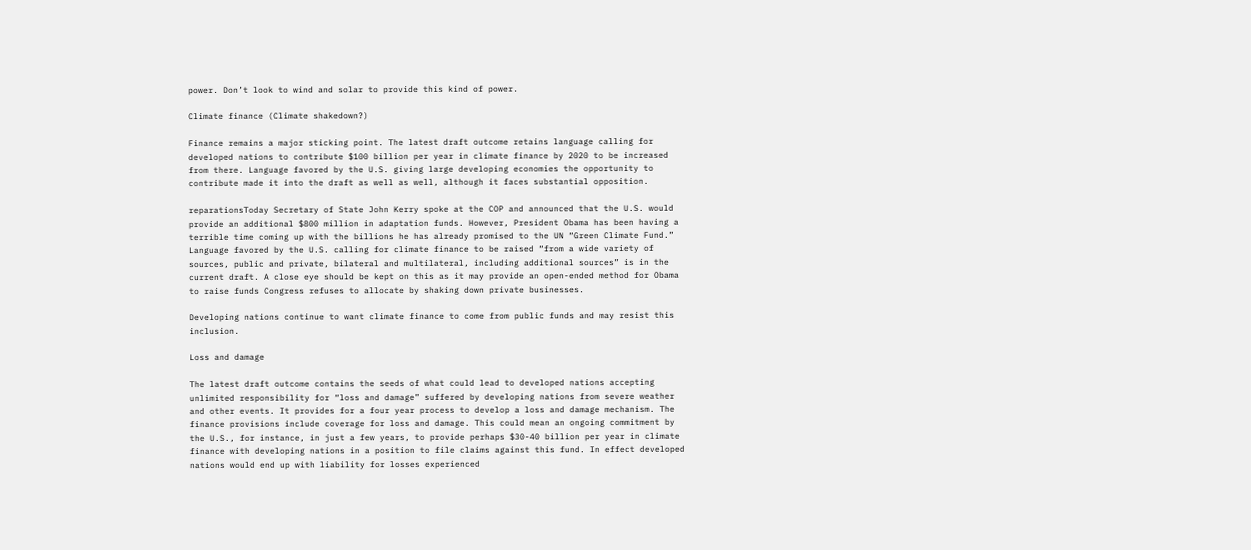power. Don’t look to wind and solar to provide this kind of power.

Climate finance (Climate shakedown?)

Finance remains a major sticking point. The latest draft outcome retains language calling for developed nations to contribute $100 billion per year in climate finance by 2020 to be increased from there. Language favored by the U.S. giving large developing economies the opportunity to contribute made it into the draft as well as well, although it faces substantial opposition.

reparationsToday Secretary of State John Kerry spoke at the COP and announced that the U.S. would provide an additional $800 million in adaptation funds. However, President Obama has been having a terrible time coming up with the billions he has already promised to the UN “Green Climate Fund.”
Language favored by the U.S. calling for climate finance to be raised “from a wide variety of sources, public and private, bilateral and multilateral, including additional sources” is in the current draft. A close eye should be kept on this as it may provide an open-ended method for Obama to raise funds Congress refuses to allocate by shaking down private businesses.

Developing nations continue to want climate finance to come from public funds and may resist this inclusion.

Loss and damage

The latest draft outcome contains the seeds of what could lead to developed nations accepting unlimited responsibility for “loss and damage” suffered by developing nations from severe weather and other events. It provides for a four year process to develop a loss and damage mechanism. The finance provisions include coverage for loss and damage. This could mean an ongoing commitment by the U.S., for instance, in just a few years, to provide perhaps $30-40 billion per year in climate finance with developing nations in a position to file claims against this fund. In effect developed nations would end up with liability for losses experienced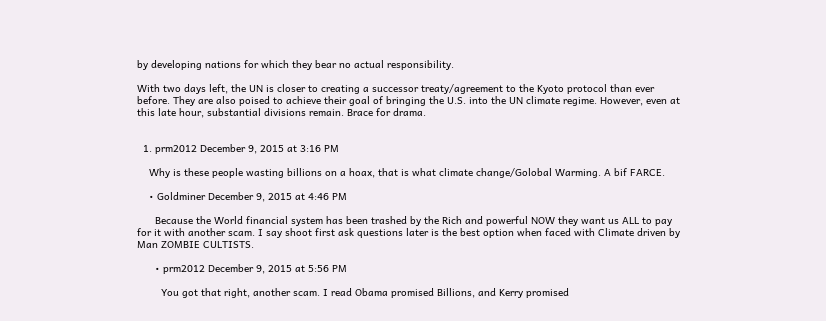by developing nations for which they bear no actual responsibility.

With two days left, the UN is closer to creating a successor treaty/agreement to the Kyoto protocol than ever before. They are also poised to achieve their goal of bringing the U.S. into the UN climate regime. However, even at this late hour, substantial divisions remain. Brace for drama.


  1. prm2012 December 9, 2015 at 3:16 PM

    Why is these people wasting billions on a hoax, that is what climate change/Golobal Warming. A bif FARCE.

    • Goldminer December 9, 2015 at 4:46 PM

      Because the World financial system has been trashed by the Rich and powerful NOW they want us ALL to pay for it with another scam. I say shoot first ask questions later is the best option when faced with Climate driven by Man ZOMBIE CULTISTS.

      • prm2012 December 9, 2015 at 5:56 PM

        You got that right, another scam. I read Obama promised Billions, and Kerry promised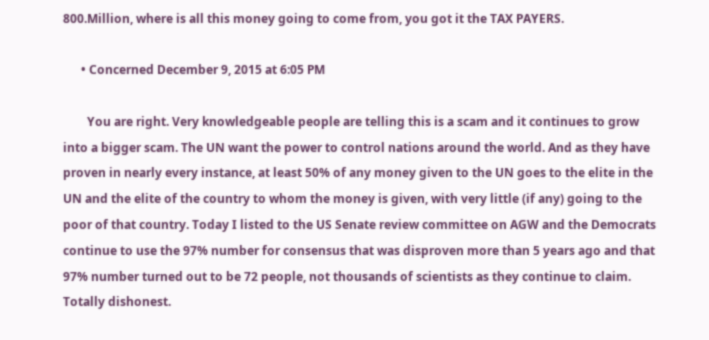800.Million, where is all this money going to come from, you got it the TAX PAYERS.

      • Concerned December 9, 2015 at 6:05 PM

        You are right. Very knowledgeable people are telling this is a scam and it continues to grow into a bigger scam. The UN want the power to control nations around the world. And as they have proven in nearly every instance, at least 50% of any money given to the UN goes to the elite in the UN and the elite of the country to whom the money is given, with very little (if any) going to the poor of that country. Today I listed to the US Senate review committee on AGW and the Democrats continue to use the 97% number for consensus that was disproven more than 5 years ago and that 97% number turned out to be 72 people, not thousands of scientists as they continue to claim. Totally dishonest.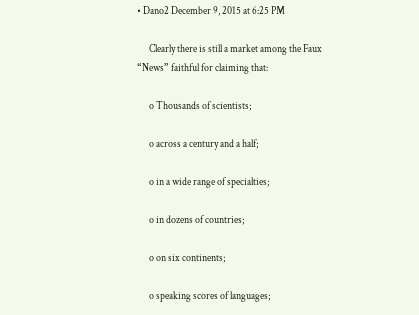• Dano2 December 9, 2015 at 6:25 PM

      Clearly there is still a market among the Faux “News” faithful for claiming that:

      o Thousands of scientists;

      o across a century and a half;

      o in a wide range of specialties;

      o in dozens of countries;

      o on six continents;

      o speaking scores of languages;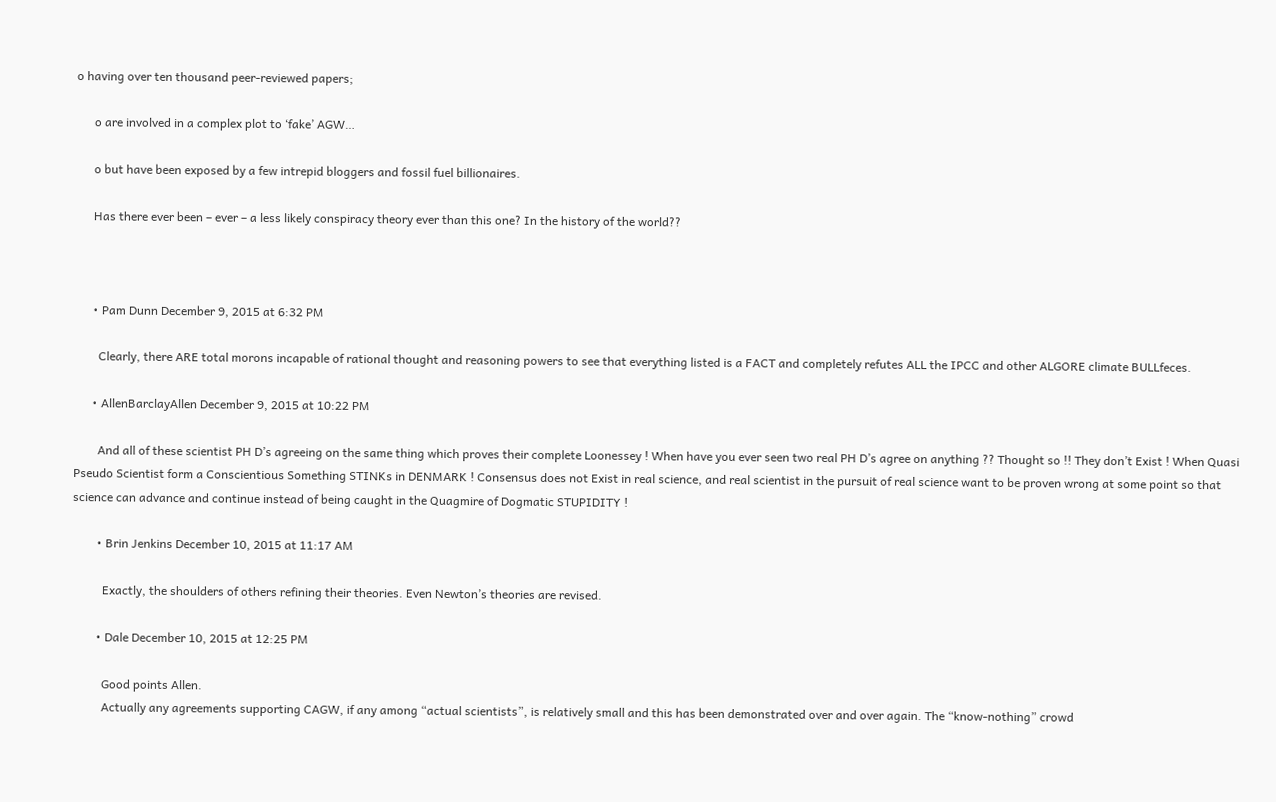o having over ten thousand peer-reviewed papers;

      o are involved in a complex plot to ‘fake’ AGW…

      o but have been exposed by a few intrepid bloggers and fossil fuel billionaires.

      Has there ever been – ever – a less likely conspiracy theory ever than this one? In the history of the world??



      • Pam Dunn December 9, 2015 at 6:32 PM

        Clearly, there ARE total morons incapable of rational thought and reasoning powers to see that everything listed is a FACT and completely refutes ALL the IPCC and other ALGORE climate BULLfeces.

      • AllenBarclayAllen December 9, 2015 at 10:22 PM

        And all of these scientist PH D’s agreeing on the same thing which proves their complete Loonessey ! When have you ever seen two real PH D’s agree on anything ?? Thought so !! They don’t Exist ! When Quasi Pseudo Scientist form a Conscientious Something STINKs in DENMARK ! Consensus does not Exist in real science, and real scientist in the pursuit of real science want to be proven wrong at some point so that science can advance and continue instead of being caught in the Quagmire of Dogmatic STUPIDITY !

        • Brin Jenkins December 10, 2015 at 11:17 AM

          Exactly, the shoulders of others refining their theories. Even Newton’s theories are revised.

        • Dale December 10, 2015 at 12:25 PM

          Good points Allen.
          Actually any agreements supporting CAGW, if any among “actual scientists”, is relatively small and this has been demonstrated over and over again. The “know-nothing” crowd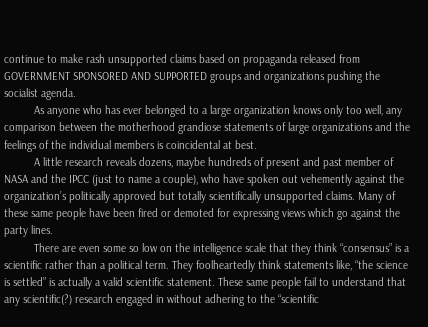continue to make rash unsupported claims based on propaganda released from GOVERNMENT SPONSORED AND SUPPORTED groups and organizations pushing the socialist agenda.
          As anyone who has ever belonged to a large organization knows only too well, any comparison between the motherhood grandiose statements of large organizations and the feelings of the individual members is coincidental at best.
          A little research reveals dozens, maybe hundreds of present and past member of NASA and the IPCC (just to name a couple), who have spoken out vehemently against the organization’s politically approved but totally scientifically unsupported claims. Many of these same people have been fired or demoted for expressing views which go against the party lines.
          There are even some so low on the intelligence scale that they think “consensus” is a scientific rather than a political term. They foolheartedly think statements like, “the science is settled” is actually a valid scientific statement. These same people fail to understand that any scientific(?) research engaged in without adhering to the “scientific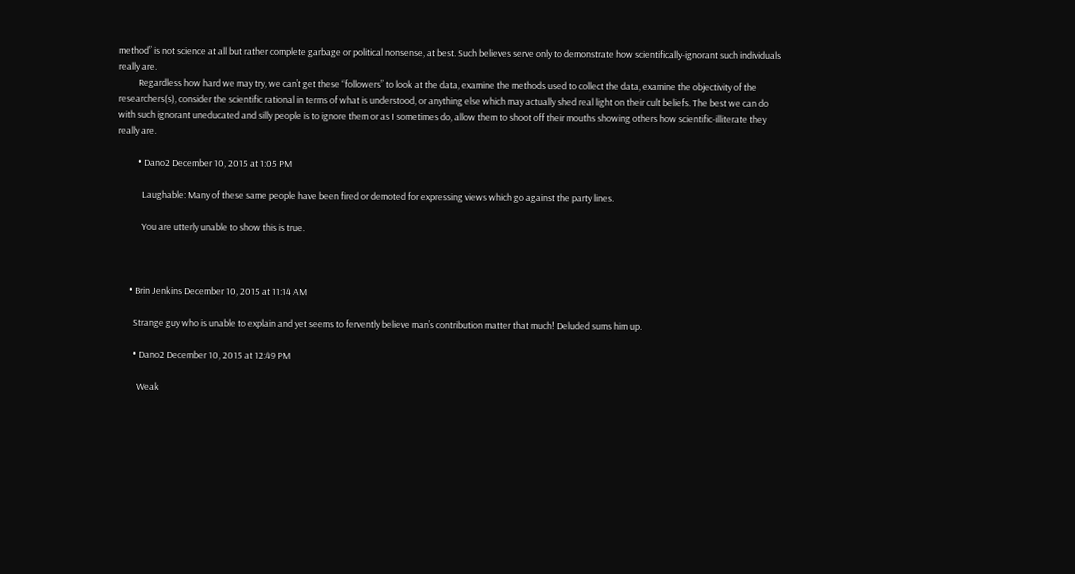method” is not science at all but rather complete garbage or political nonsense, at best. Such believes serve only to demonstrate how scientifically-ignorant such individuals really are.
          Regardless how hard we may try, we can’t get these “followers” to look at the data, examine the methods used to collect the data, examine the objectivity of the researchers(s), consider the scientific rational in terms of what is understood, or anything else which may actually shed real light on their cult beliefs. The best we can do with such ignorant uneducated and silly people is to ignore them or as I sometimes do, allow them to shoot off their mouths showing others how scientific-illiterate they really are.

          • Dano2 December 10, 2015 at 1:05 PM

            Laughable: Many of these same people have been fired or demoted for expressing views which go against the party lines.

            You are utterly unable to show this is true.



      • Brin Jenkins December 10, 2015 at 11:14 AM

        Strange guy who is unable to explain and yet seems to fervently believe man’s contribution matter that much! Deluded sums him up.

        • Dano2 December 10, 2015 at 12:49 PM

          Weak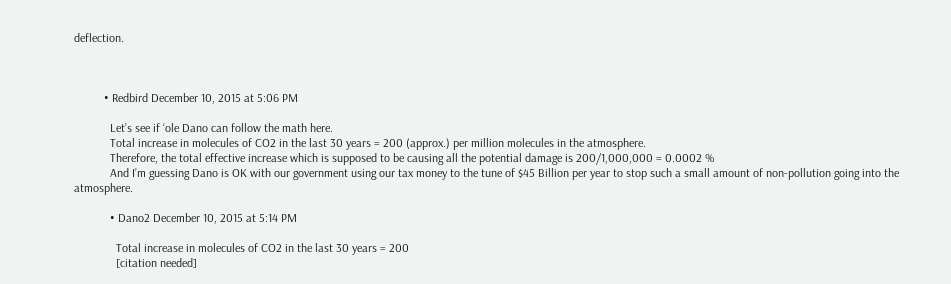deflection.



          • Redbird December 10, 2015 at 5:06 PM

            Let’s see if ‘ole Dano can follow the math here.
            Total increase in molecules of CO2 in the last 30 years = 200 (approx.) per million molecules in the atmosphere.
            Therefore, the total effective increase which is supposed to be causing all the potential damage is 200/1,000,000 = 0.0002 %
            And I’m guessing Dano is OK with our government using our tax money to the tune of $45 Billion per year to stop such a small amount of non-pollution going into the atmosphere.

            • Dano2 December 10, 2015 at 5:14 PM

              Total increase in molecules of CO2 in the last 30 years = 200
              [citation needed]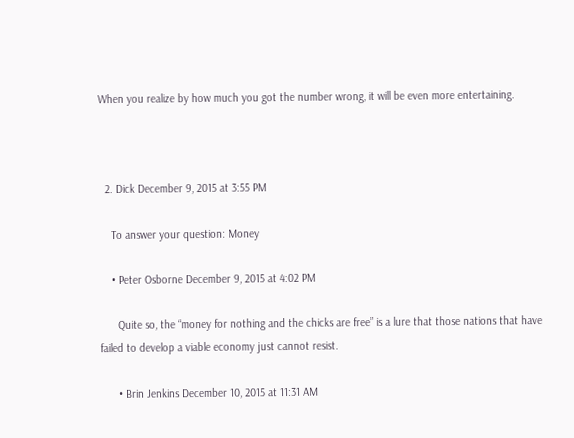When you realize by how much you got the number wrong, it will be even more entertaining.



  2. Dick December 9, 2015 at 3:55 PM

    To answer your question: Money

    • Peter Osborne December 9, 2015 at 4:02 PM

      Quite so, the “money for nothing and the chicks are free” is a lure that those nations that have failed to develop a viable economy just cannot resist.

      • Brin Jenkins December 10, 2015 at 11:31 AM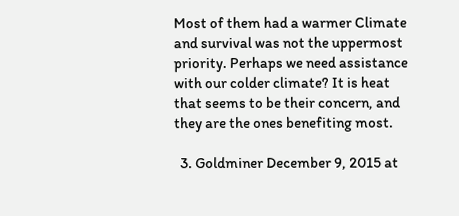Most of them had a warmer Climate and survival was not the uppermost priority. Perhaps we need assistance with our colder climate? It is heat that seems to be their concern, and they are the ones benefiting most.

  3. Goldminer December 9, 2015 at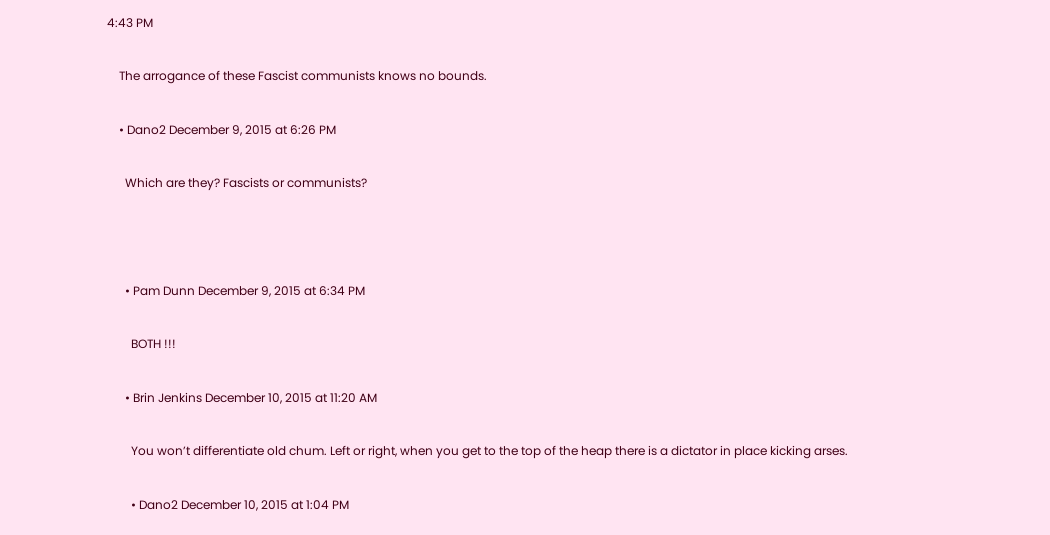4:43 PM

    The arrogance of these Fascist communists knows no bounds.

    • Dano2 December 9, 2015 at 6:26 PM

      Which are they? Fascists or communists?



      • Pam Dunn December 9, 2015 at 6:34 PM

        BOTH !!!

      • Brin Jenkins December 10, 2015 at 11:20 AM

        You won’t differentiate old chum. Left or right, when you get to the top of the heap there is a dictator in place kicking arses.

        • Dano2 December 10, 2015 at 1:04 PM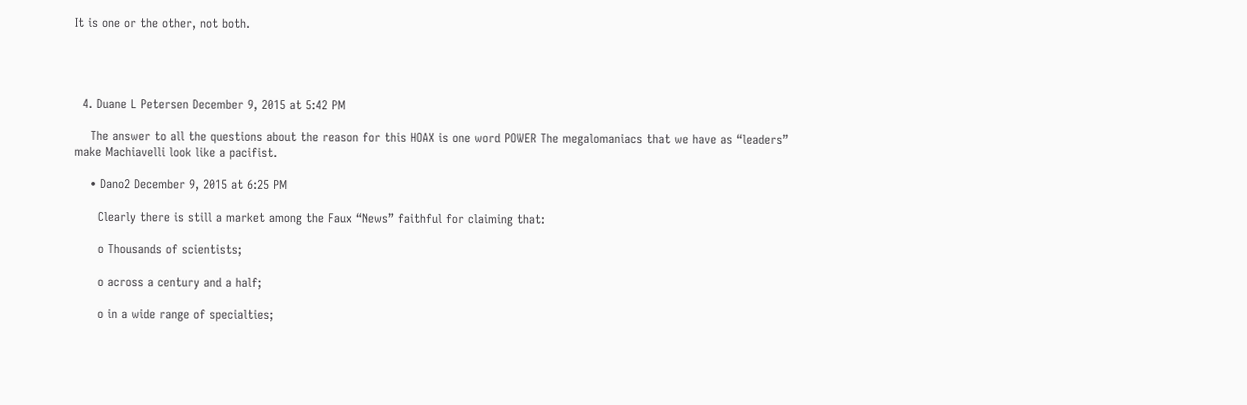It is one or the other, not both.




  4. Duane L Petersen December 9, 2015 at 5:42 PM

    The answer to all the questions about the reason for this HOAX is one word POWER The megalomaniacs that we have as “leaders” make Machiavelli look like a pacifist.

    • Dano2 December 9, 2015 at 6:25 PM

      Clearly there is still a market among the Faux “News” faithful for claiming that:

      o Thousands of scientists;

      o across a century and a half;

      o in a wide range of specialties;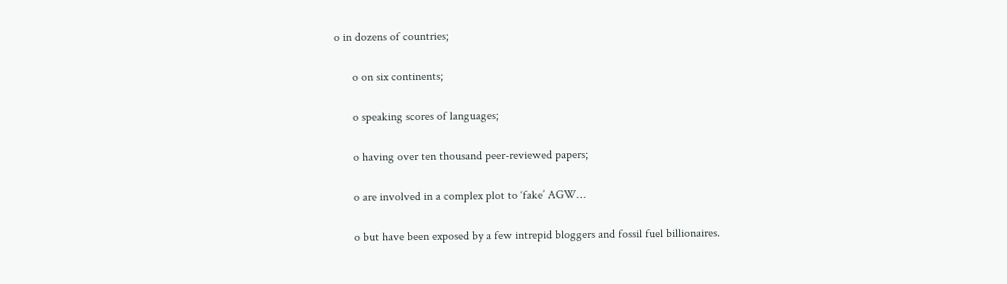o in dozens of countries;

      o on six continents;

      o speaking scores of languages;

      o having over ten thousand peer-reviewed papers;

      o are involved in a complex plot to ‘fake’ AGW…

      o but have been exposed by a few intrepid bloggers and fossil fuel billionaires.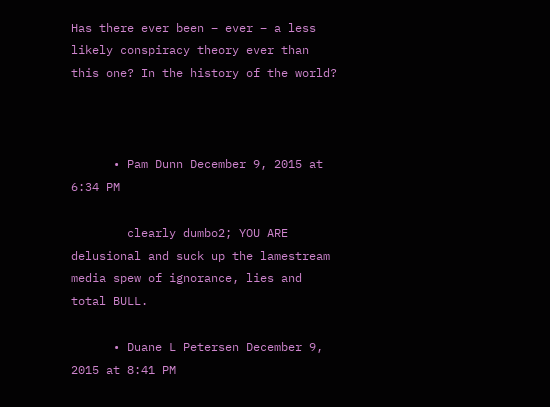Has there ever been – ever – a less likely conspiracy theory ever than this one? In the history of the world?



      • Pam Dunn December 9, 2015 at 6:34 PM

        clearly dumbo2; YOU ARE delusional and suck up the lamestream media spew of ignorance, lies and total BULL.

      • Duane L Petersen December 9, 2015 at 8:41 PM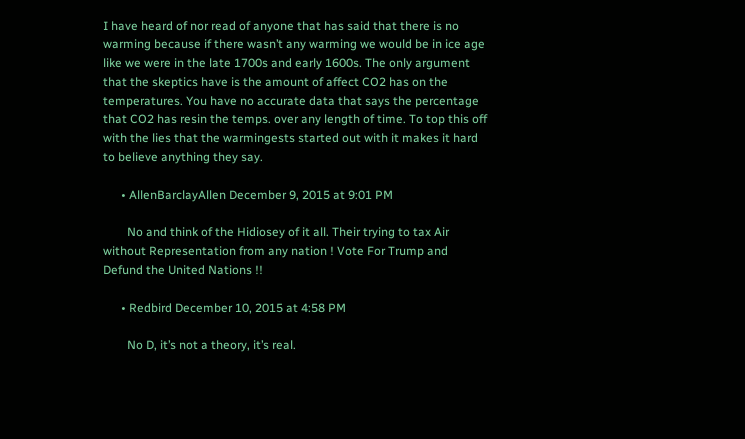I have heard of nor read of anyone that has said that there is no warming because if there wasn’t any warming we would be in ice age like we were in the late 1700s and early 1600s. The only argument that the skeptics have is the amount of affect CO2 has on the temperatures. You have no accurate data that says the percentage that CO2 has resin the temps. over any length of time. To top this off with the lies that the warmingests started out with it makes it hard to believe anything they say.

      • AllenBarclayAllen December 9, 2015 at 9:01 PM

        No and think of the Hidiosey of it all. Their trying to tax Air without Representation from any nation ! Vote For Trump and Defund the United Nations !!

      • Redbird December 10, 2015 at 4:58 PM

        No D, it’s not a theory, it’s real.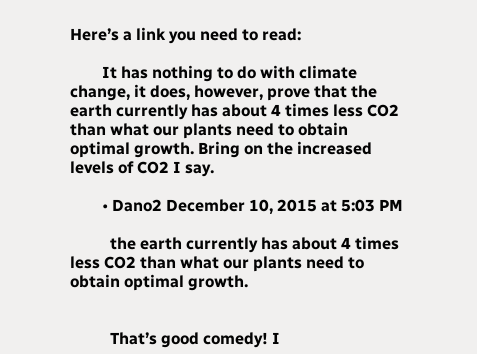Here’s a link you need to read:

        It has nothing to do with climate change, it does, however, prove that the earth currently has about 4 times less CO2 than what our plants need to obtain optimal growth. Bring on the increased levels of CO2 I say.

        • Dano2 December 10, 2015 at 5:03 PM

          the earth currently has about 4 times less CO2 than what our plants need to obtain optimal growth.


          That’s good comedy! I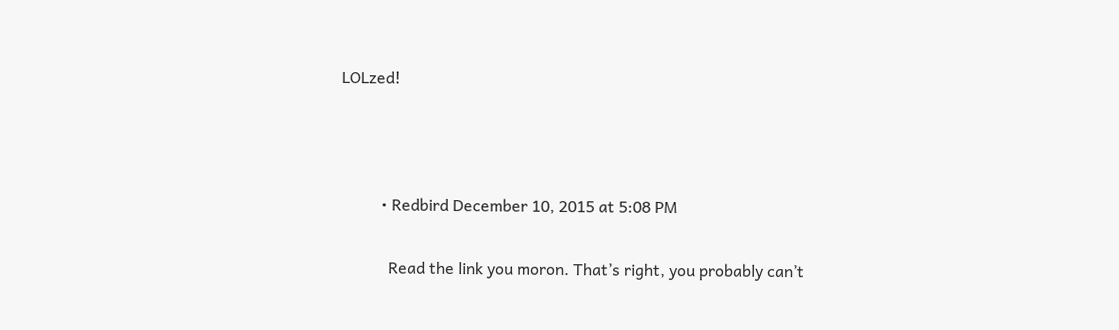LOLzed!



          • Redbird December 10, 2015 at 5:08 PM

            Read the link you moron. That’s right, you probably can’t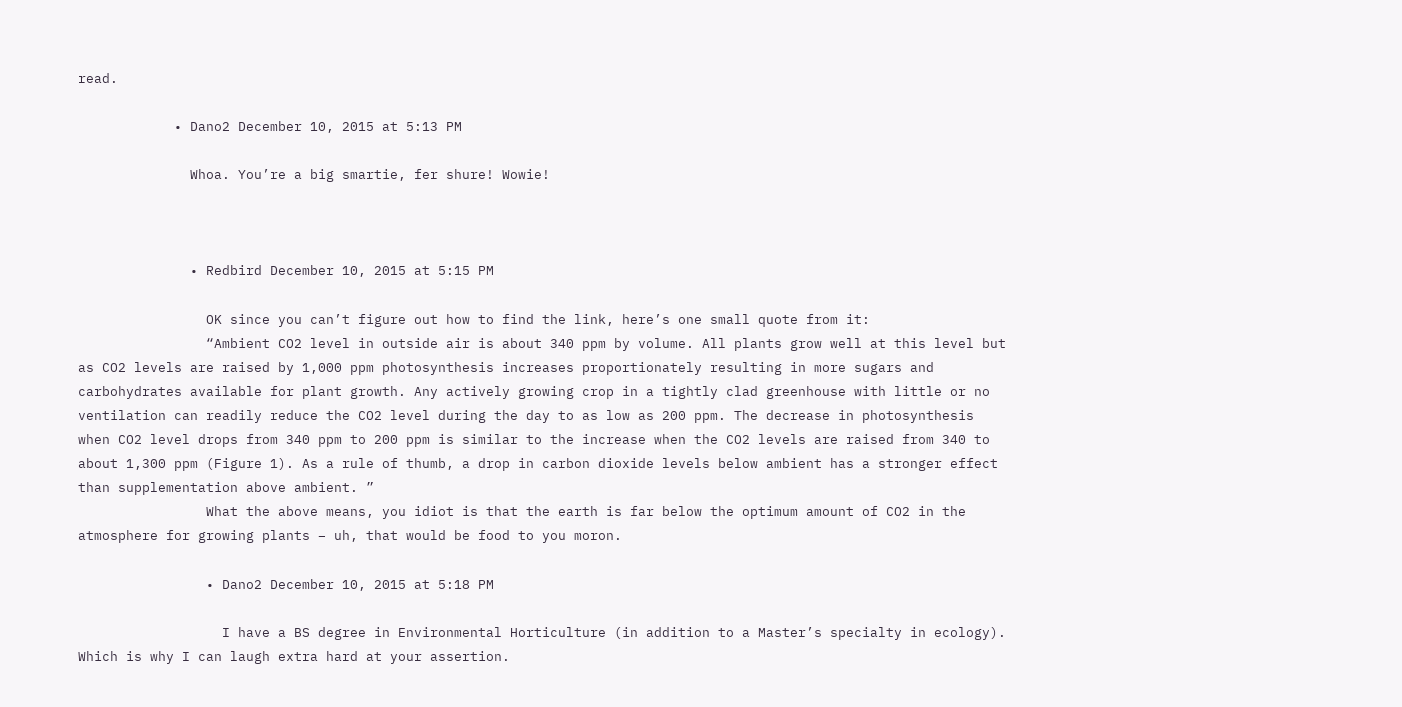read.

            • Dano2 December 10, 2015 at 5:13 PM

              Whoa. You’re a big smartie, fer shure! Wowie!



              • Redbird December 10, 2015 at 5:15 PM

                OK since you can’t figure out how to find the link, here’s one small quote from it:
                “Ambient CO2 level in outside air is about 340 ppm by volume. All plants grow well at this level but as CO2 levels are raised by 1,000 ppm photosynthesis increases proportionately resulting in more sugars and carbohydrates available for plant growth. Any actively growing crop in a tightly clad greenhouse with little or no ventilation can readily reduce the CO2 level during the day to as low as 200 ppm. The decrease in photosynthesis when CO2 level drops from 340 ppm to 200 ppm is similar to the increase when the CO2 levels are raised from 340 to about 1,300 ppm (Figure 1). As a rule of thumb, a drop in carbon dioxide levels below ambient has a stronger effect than supplementation above ambient. ”
                What the above means, you idiot is that the earth is far below the optimum amount of CO2 in the atmosphere for growing plants – uh, that would be food to you moron.

                • Dano2 December 10, 2015 at 5:18 PM

                  I have a BS degree in Environmental Horticulture (in addition to a Master’s specialty in ecology). Which is why I can laugh extra hard at your assertion.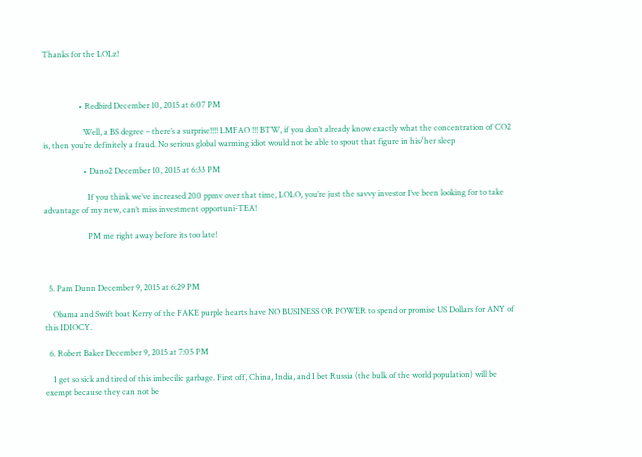Thanks for the LOLz!



                  • Redbird December 10, 2015 at 6:07 PM

                    Well, a BS degree – there’s a surprise!!!! LMFAO !!! BTW, if you don’t already know exactly what the concentration of CO2 is, then you’re definitely a fraud. No serious global warming idiot would not be able to spout that figure in his/her sleep

                    • Dano2 December 10, 2015 at 6:33 PM

                      If you think we’ve increased 200 ppmv over that time, LOLO, you’re just the savvy investor I’ve been looking for to take advantage of my new, can’t miss investment opportuni-TEA!

                      PM me right away before its too late!



  5. Pam Dunn December 9, 2015 at 6:29 PM

    Obama and Swift boat Kerry of the FAKE purple hearts have NO BUSINESS OR POWER to spend or promise US Dollars for ANY of this IDIOCY.

  6. Robert Baker December 9, 2015 at 7:05 PM

    I get so sick and tired of this imbecilic garbage. First off, China, India, and I bet Russia (the bulk of the world population) will be exempt because they can not be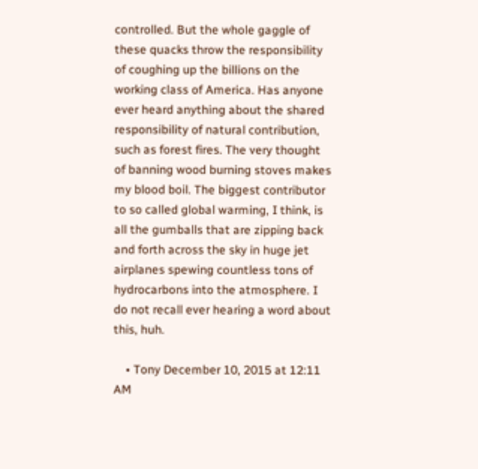controlled. But the whole gaggle of these quacks throw the responsibility of coughing up the billions on the working class of America. Has anyone ever heard anything about the shared responsibility of natural contribution, such as forest fires. The very thought of banning wood burning stoves makes my blood boil. The biggest contributor to so called global warming, I think, is all the gumballs that are zipping back and forth across the sky in huge jet airplanes spewing countless tons of hydrocarbons into the atmosphere. I do not recall ever hearing a word about this, huh.

    • Tony December 10, 2015 at 12:11 AM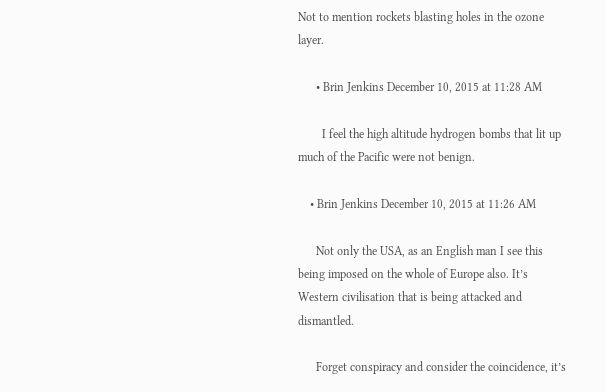Not to mention rockets blasting holes in the ozone layer.

      • Brin Jenkins December 10, 2015 at 11:28 AM

        I feel the high altitude hydrogen bombs that lit up much of the Pacific were not benign.

    • Brin Jenkins December 10, 2015 at 11:26 AM

      Not only the USA, as an English man I see this being imposed on the whole of Europe also. It’s Western civilisation that is being attacked and dismantled.

      Forget conspiracy and consider the coincidence, it’s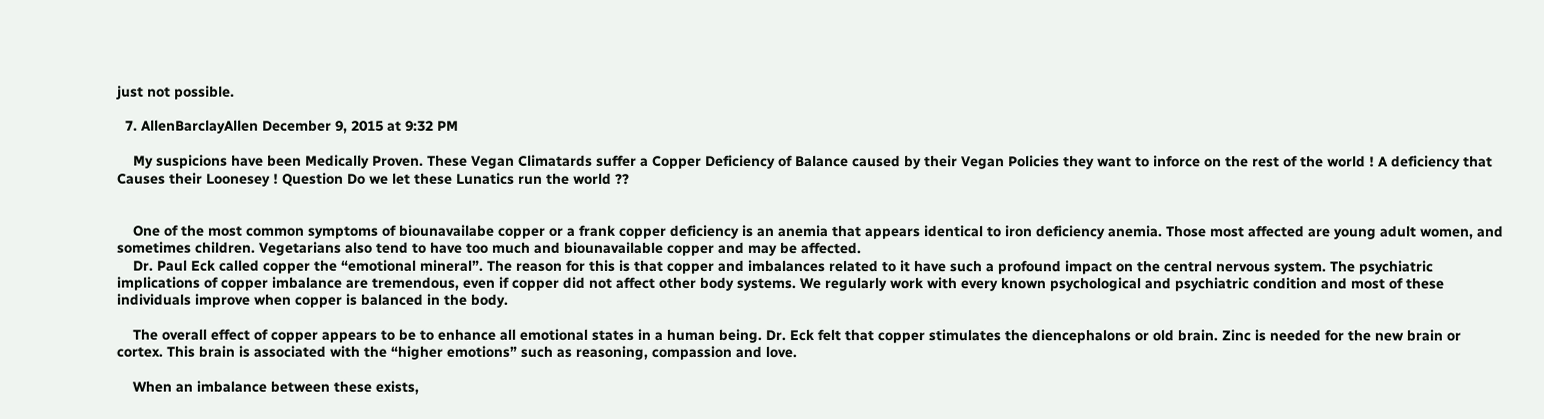just not possible.

  7. AllenBarclayAllen December 9, 2015 at 9:32 PM

    My suspicions have been Medically Proven. These Vegan Climatards suffer a Copper Deficiency of Balance caused by their Vegan Policies they want to inforce on the rest of the world ! A deficiency that Causes their Loonesey ! Question Do we let these Lunatics run the world ??


    One of the most common symptoms of biounavailabe copper or a frank copper deficiency is an anemia that appears identical to iron deficiency anemia. Those most affected are young adult women, and sometimes children. Vegetarians also tend to have too much and biounavailable copper and may be affected.
    Dr. Paul Eck called copper the “emotional mineral”. The reason for this is that copper and imbalances related to it have such a profound impact on the central nervous system. The psychiatric implications of copper imbalance are tremendous, even if copper did not affect other body systems. We regularly work with every known psychological and psychiatric condition and most of these individuals improve when copper is balanced in the body.

    The overall effect of copper appears to be to enhance all emotional states in a human being. Dr. Eck felt that copper stimulates the diencephalons or old brain. Zinc is needed for the new brain or cortex. This brain is associated with the “higher emotions” such as reasoning, compassion and love.

    When an imbalance between these exists,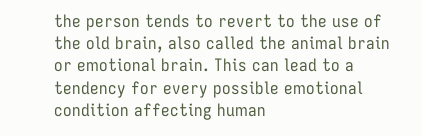the person tends to revert to the use of the old brain, also called the animal brain or emotional brain. This can lead to a tendency for every possible emotional condition affecting human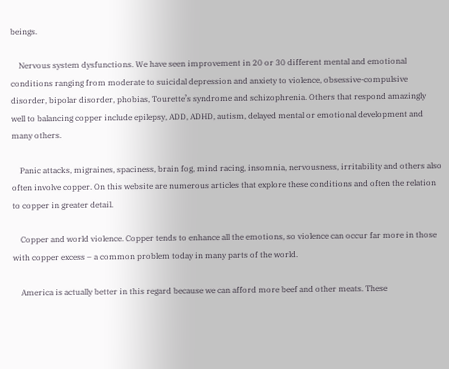beings.

    Nervous system dysfunctions. We have seen improvement in 20 or 30 different mental and emotional conditions ranging from moderate to suicidal depression and anxiety to violence, obsessive-compulsive disorder, bipolar disorder, phobias, Tourette’s syndrome and schizophrenia. Others that respond amazingly well to balancing copper include epilepsy, ADD, ADHD, autism, delayed mental or emotional development and many others.

    Panic attacks, migraines, spaciness, brain fog, mind racing, insomnia, nervousness, irritability and others also often involve copper. On this website are numerous articles that explore these conditions and often the relation to copper in greater detail.

    Copper and world violence. Copper tends to enhance all the emotions, so violence can occur far more in those with copper excess – a common problem today in many parts of the world.

    America is actually better in this regard because we can afford more beef and other meats. These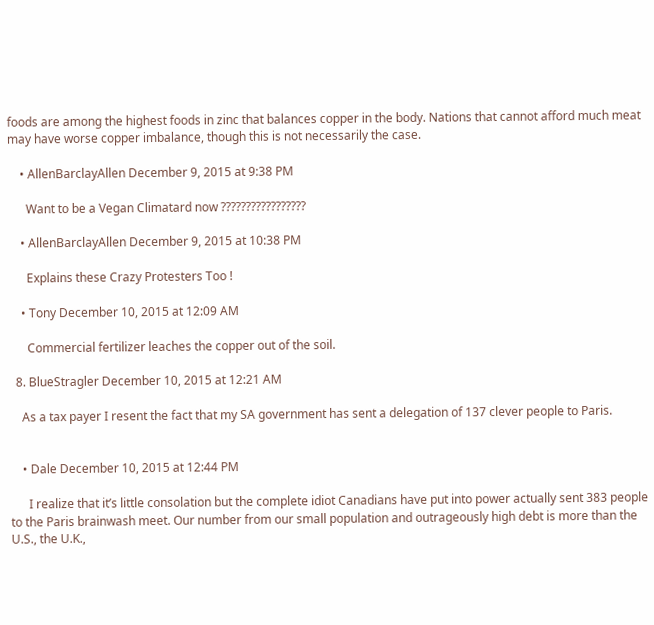foods are among the highest foods in zinc that balances copper in the body. Nations that cannot afford much meat may have worse copper imbalance, though this is not necessarily the case.

    • AllenBarclayAllen December 9, 2015 at 9:38 PM

      Want to be a Vegan Climatard now ?????????????????

    • AllenBarclayAllen December 9, 2015 at 10:38 PM

      Explains these Crazy Protesters Too !

    • Tony December 10, 2015 at 12:09 AM

      Commercial fertilizer leaches the copper out of the soil.

  8. BlueStragler December 10, 2015 at 12:21 AM

    As a tax payer I resent the fact that my SA government has sent a delegation of 137 clever people to Paris.


    • Dale December 10, 2015 at 12:44 PM

      I realize that it’s little consolation but the complete idiot Canadians have put into power actually sent 383 people to the Paris brainwash meet. Our number from our small population and outrageously high debt is more than the U.S., the U.K.,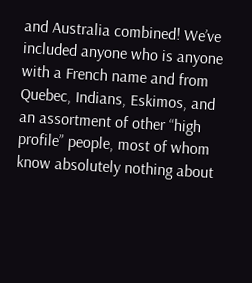and Australia combined! We’ve included anyone who is anyone with a French name and from Quebec, Indians, Eskimos, and an assortment of other “high profile” people, most of whom know absolutely nothing about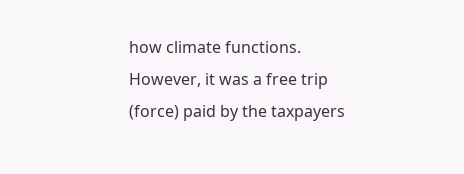how climate functions. However, it was a free trip (force) paid by the taxpayers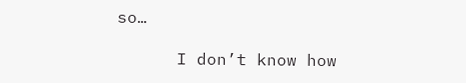so…

      I don’t know how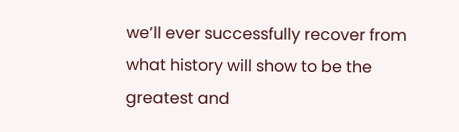we’ll ever successfully recover from what history will show to be the greatest and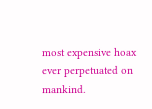most expensive hoax ever perpetuated on mankind.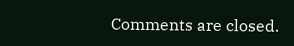Comments are closed.